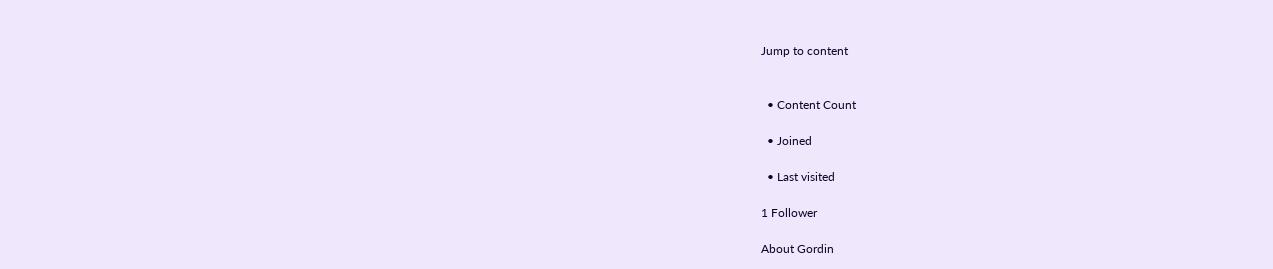Jump to content


  • Content Count

  • Joined

  • Last visited

1 Follower

About Gordin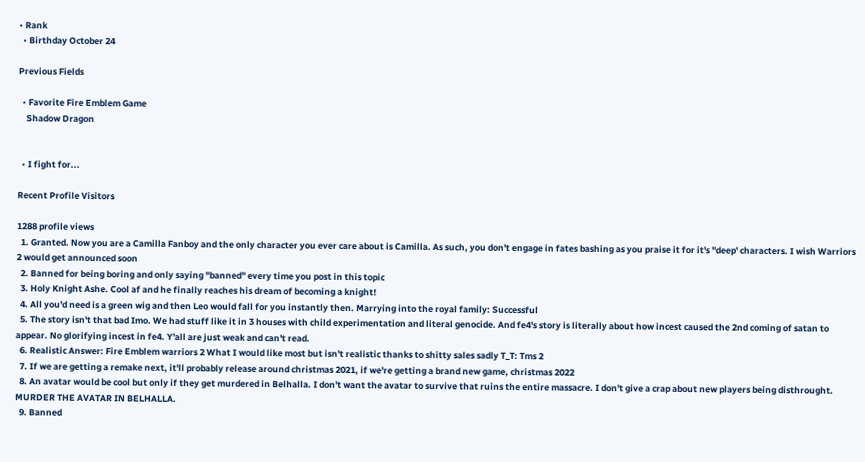• Rank
  • Birthday October 24

Previous Fields

  • Favorite Fire Emblem Game
    Shadow Dragon


  • I fight for...

Recent Profile Visitors

1288 profile views
  1. Granted. Now you are a Camilla Fanboy and the only character you ever care about is Camilla. As such, you don't engage in fates bashing as you praise it for it's "deep' characters. I wish Warriors 2 would get announced soon
  2. Banned for being boring and only saying "banned" every time you post in this topic
  3. Holy Knight Ashe. Cool af and he finally reaches his dream of becoming a knight!
  4. All you'd need is a green wig and then Leo would fall for you instantly then. Marrying into the royal family: Successful
  5. The story isn't that bad Imo. We had stuff like it in 3 houses with child experimentation and literal genocide. And fe4's story is literally about how incest caused the 2nd coming of satan to appear. No glorifying incest in fe4. Y'all are just weak and can't read.
  6. Realistic Answer: Fire Emblem warriors 2 What I would like most but isn't realistic thanks to shitty sales sadly T_T: Tms 2
  7. If we are getting a remake next, it'll probably release around christmas 2021, if we're getting a brand new game, christmas 2022
  8. An avatar would be cool but only if they get murdered in Belhalla. I don't want the avatar to survive that ruins the entire massacre. I don't give a crap about new players being disthrought. MURDER THE AVATAR IN BELHALLA.
  9. Banned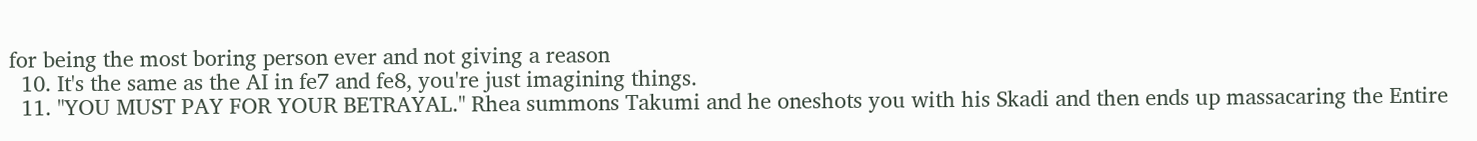for being the most boring person ever and not giving a reason
  10. It's the same as the AI in fe7 and fe8, you're just imagining things.
  11. "YOU MUST PAY FOR YOUR BETRAYAL." Rhea summons Takumi and he oneshots you with his Skadi and then ends up massacaring the Entire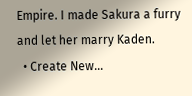Empire. I made Sakura a furry and let her marry Kaden.
  • Create New...